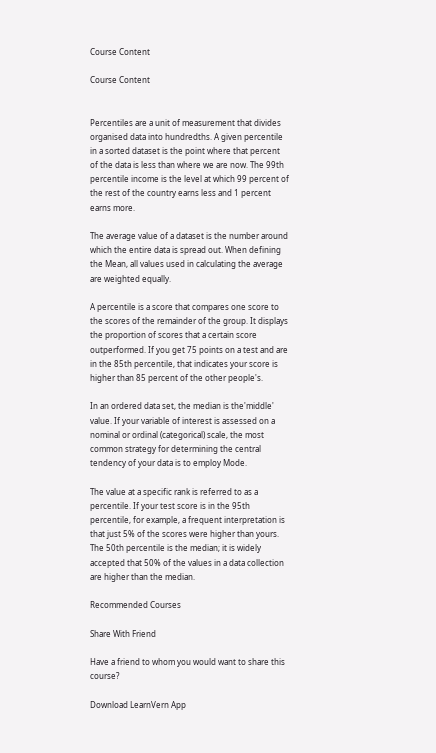Course Content

Course Content


Percentiles are a unit of measurement that divides organised data into hundredths. A given percentile in a sorted dataset is the point where that percent of the data is less than where we are now. The 99th percentile income is the level at which 99 percent of the rest of the country earns less and 1 percent earns more.

The average value of a dataset is the number around which the entire data is spread out. When defining the Mean, all values used in calculating the average are weighted equally.

A percentile is a score that compares one score to the scores of the remainder of the group. It displays the proportion of scores that a certain score outperformed. If you get 75 points on a test and are in the 85th percentile, that indicates your score is higher than 85 percent of the other people's.

In an ordered data set, the median is the'middle' value. If your variable of interest is assessed on a nominal or ordinal (categorical) scale, the most common strategy for determining the central tendency of your data is to employ Mode.

The value at a specific rank is referred to as a percentile. If your test score is in the 95th percentile, for example, a frequent interpretation is that just 5% of the scores were higher than yours. The 50th percentile is the median; it is widely accepted that 50% of the values in a data collection are higher than the median.

Recommended Courses

Share With Friend

Have a friend to whom you would want to share this course?

Download LearnVern App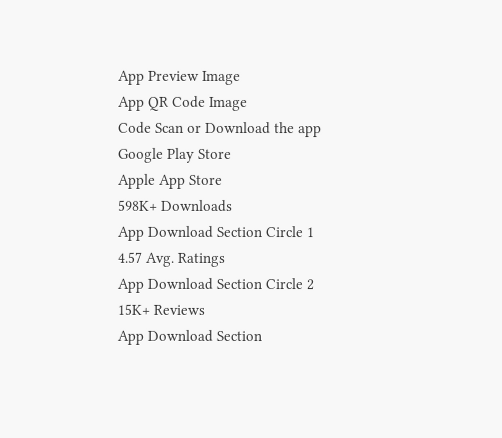App Preview Image
App QR Code Image
Code Scan or Download the app
Google Play Store
Apple App Store
598K+ Downloads
App Download Section Circle 1
4.57 Avg. Ratings
App Download Section Circle 2
15K+ Reviews
App Download Section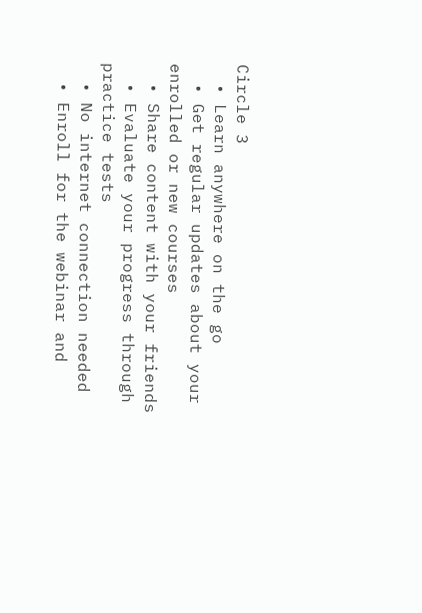Circle 3
  • Learn anywhere on the go
  • Get regular updates about your enrolled or new courses
  • Share content with your friends
  • Evaluate your progress through practice tests
  • No internet connection needed
  • Enroll for the webinar and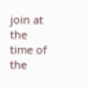join at the time of the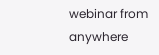webinar from anywhere